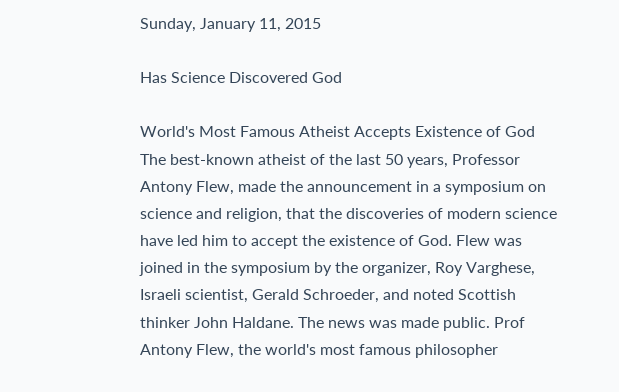Sunday, January 11, 2015

Has Science Discovered God

World's Most Famous Atheist Accepts Existence of God The best-known atheist of the last 50 years, Professor Antony Flew, made the announcement in a symposium on science and religion, that the discoveries of modern science have led him to accept the existence of God. Flew was joined in the symposium by the organizer, Roy Varghese, Israeli scientist, Gerald Schroeder, and noted Scottish thinker John Haldane. The news was made public. Prof Antony Flew, the world's most famous philosopher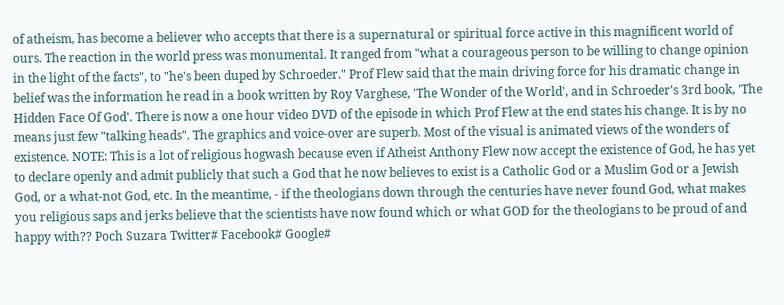of atheism, has become a believer who accepts that there is a supernatural or spiritual force active in this magnificent world of ours. The reaction in the world press was monumental. It ranged from "what a courageous person to be willing to change opinion in the light of the facts", to "he's been duped by Schroeder." Prof Flew said that the main driving force for his dramatic change in belief was the information he read in a book written by Roy Varghese, 'The Wonder of the World', and in Schroeder's 3rd book, 'The Hidden Face Of God'. There is now a one hour video DVD of the episode in which Prof Flew at the end states his change. It is by no means just few "talking heads". The graphics and voice-over are superb. Most of the visual is animated views of the wonders of existence. NOTE: This is a lot of religious hogwash because even if Atheist Anthony Flew now accept the existence of God, he has yet to declare openly and admit publicly that such a God that he now believes to exist is a Catholic God or a Muslim God or a Jewish God, or a what-not God, etc. In the meantime, - if the theologians down through the centuries have never found God, what makes you religious saps and jerks believe that the scientists have now found which or what GOD for the theologians to be proud of and happy with?? Poch Suzara Twitter# Facebook# Google#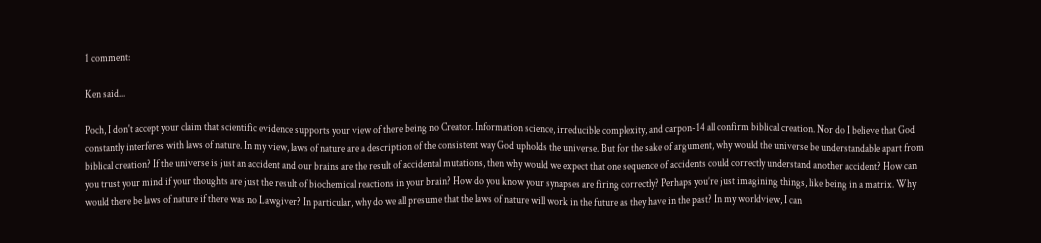1 comment:

Ken said...

Poch, I don't accept your claim that scientific evidence supports your view of there being no Creator. Information science, irreducible complexity, and carpon-14 all confirm biblical creation. Nor do I believe that God constantly interferes with laws of nature. In my view, laws of nature are a description of the consistent way God upholds the universe. But for the sake of argument, why would the universe be understandable apart from biblical creation? If the universe is just an accident and our brains are the result of accidental mutations, then why would we expect that one sequence of accidents could correctly understand another accident? How can you trust your mind if your thoughts are just the result of biochemical reactions in your brain? How do you know your synapses are firing correctly? Perhaps you’re just imagining things, like being in a matrix. Why would there be laws of nature if there was no Lawgiver? In particular, why do we all presume that the laws of nature will work in the future as they have in the past? In my worldview, I can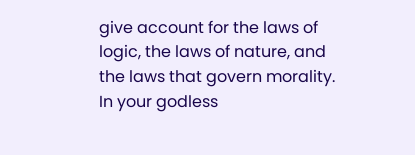give account for the laws of logic, the laws of nature, and the laws that govern morality. In your godless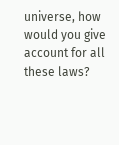universe, how would you give account for all these laws?